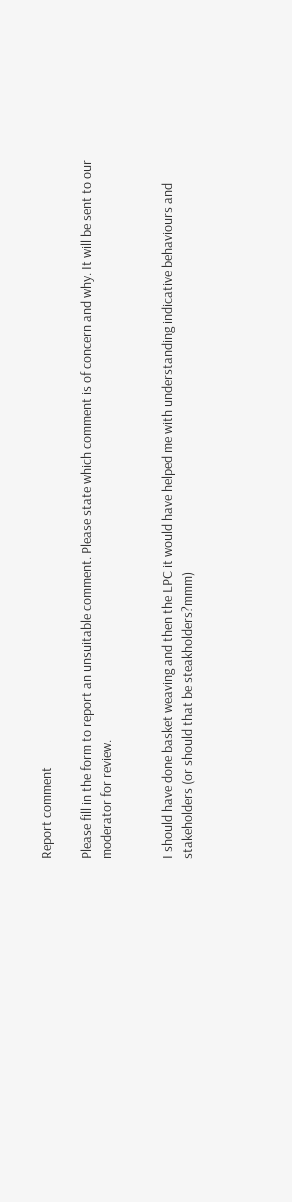Report comment

Please fill in the form to report an unsuitable comment. Please state which comment is of concern and why. It will be sent to our moderator for review.


I should have done basket weaving and then the LPC it would have helped me with understanding indicative behaviours and stakeholders (or should that be steakholders?mmm)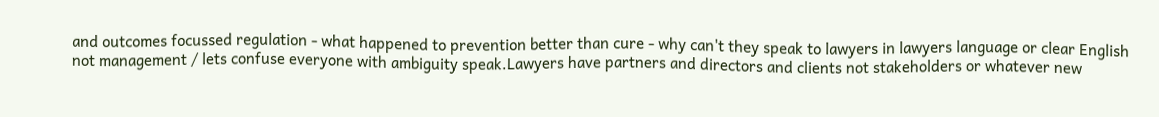and outcomes focussed regulation - what happened to prevention better than cure - why can't they speak to lawyers in lawyers language or clear English not management / lets confuse everyone with ambiguity speak.Lawyers have partners and directors and clients not stakeholders or whatever new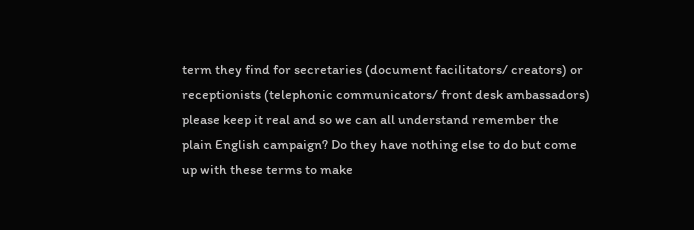term they find for secretaries (document facilitators/ creators) or receptionists (telephonic communicators/ front desk ambassadors) please keep it real and so we can all understand remember the plain English campaign? Do they have nothing else to do but come up with these terms to make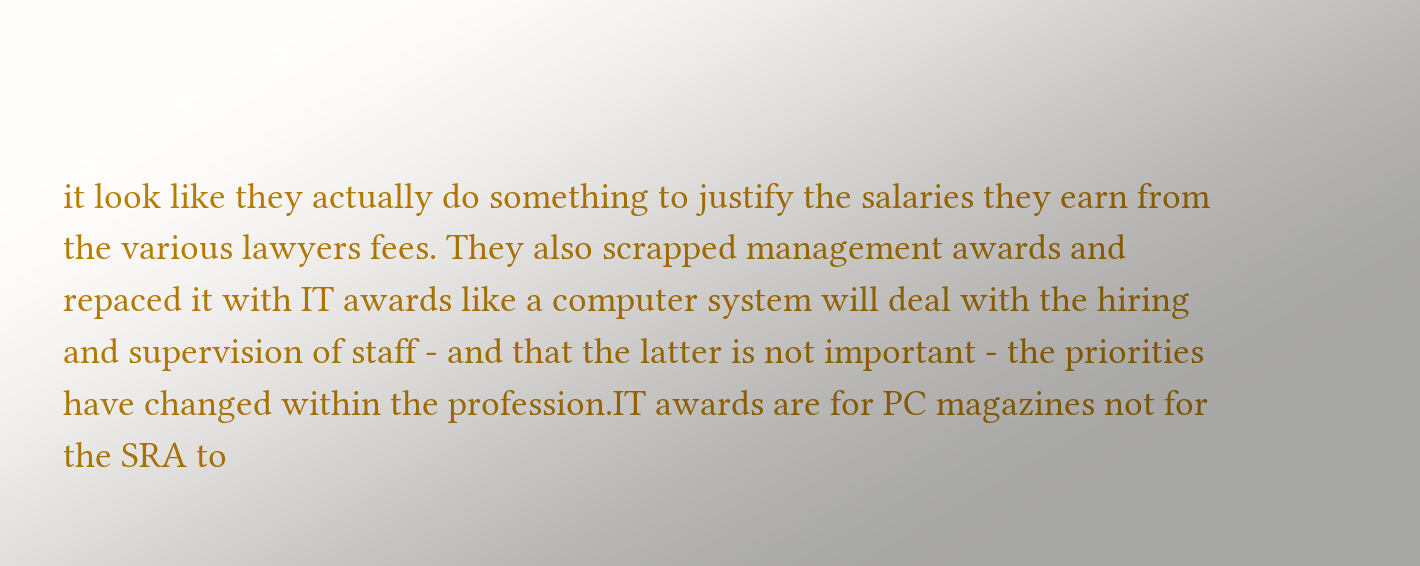it look like they actually do something to justify the salaries they earn from the various lawyers fees. They also scrapped management awards and repaced it with IT awards like a computer system will deal with the hiring and supervision of staff - and that the latter is not important - the priorities have changed within the profession.IT awards are for PC magazines not for the SRA to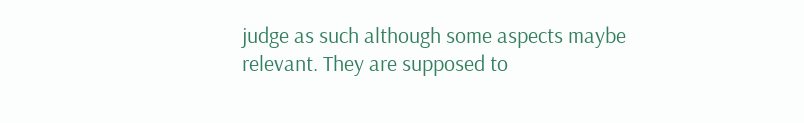judge as such although some aspects maybe relevant. They are supposed to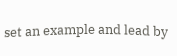set an example and lead by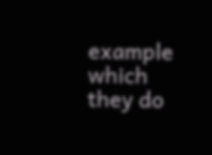example which they do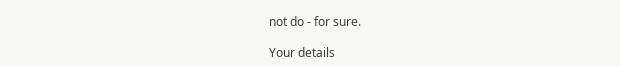not do - for sure.

Your details